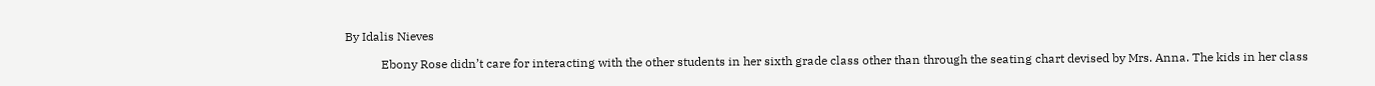By Idalis Nieves

            Ebony Rose didn’t care for interacting with the other students in her sixth grade class other than through the seating chart devised by Mrs. Anna. The kids in her class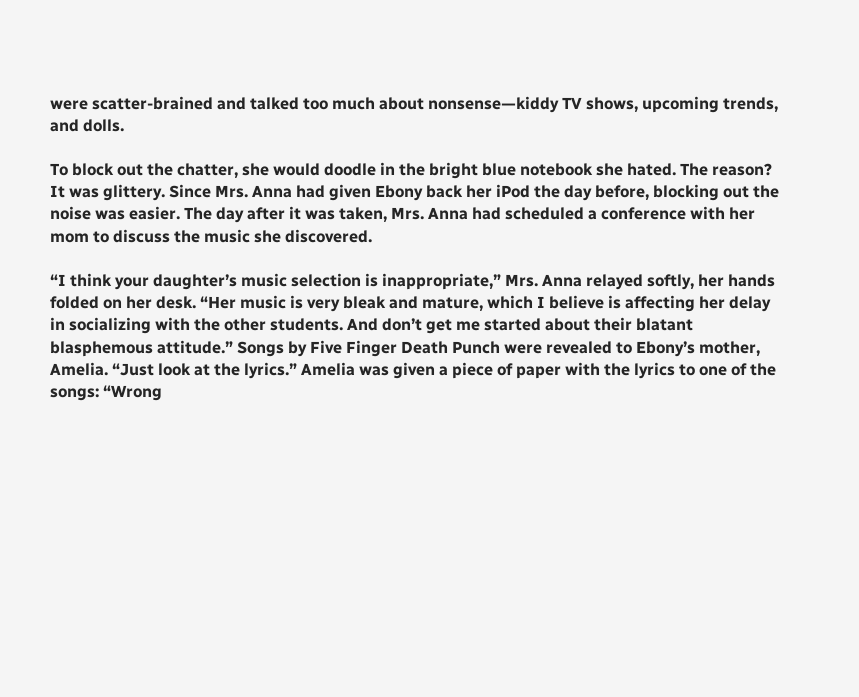were scatter-brained and talked too much about nonsense—kiddy TV shows, upcoming trends, and dolls.

To block out the chatter, she would doodle in the bright blue notebook she hated. The reason? It was glittery. Since Mrs. Anna had given Ebony back her iPod the day before, blocking out the noise was easier. The day after it was taken, Mrs. Anna had scheduled a conference with her mom to discuss the music she discovered.

“I think your daughter’s music selection is inappropriate,” Mrs. Anna relayed softly, her hands folded on her desk. “Her music is very bleak and mature, which I believe is affecting her delay in socializing with the other students. And don’t get me started about their blatant blasphemous attitude.” Songs by Five Finger Death Punch were revealed to Ebony’s mother, Amelia. “Just look at the lyrics.” Amelia was given a piece of paper with the lyrics to one of the songs: “Wrong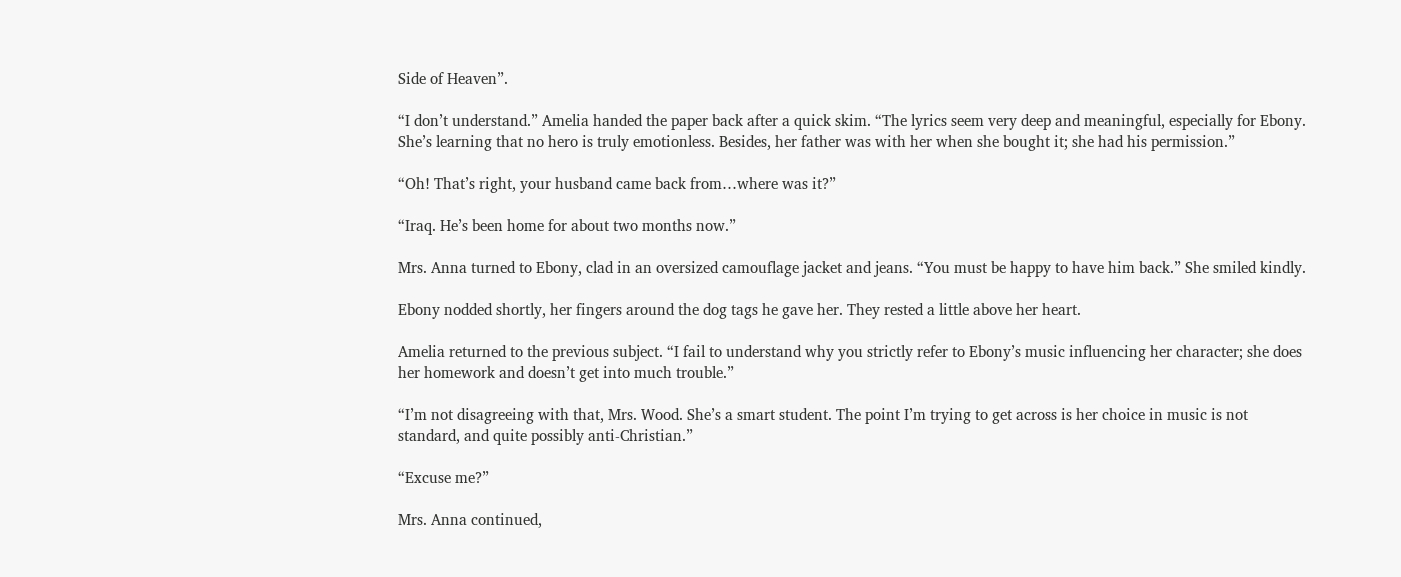Side of Heaven”.

“I don’t understand.” Amelia handed the paper back after a quick skim. “The lyrics seem very deep and meaningful, especially for Ebony. She’s learning that no hero is truly emotionless. Besides, her father was with her when she bought it; she had his permission.”

“Oh! That’s right, your husband came back from…where was it?”

“Iraq. He’s been home for about two months now.”

Mrs. Anna turned to Ebony, clad in an oversized camouflage jacket and jeans. “You must be happy to have him back.” She smiled kindly.

Ebony nodded shortly, her fingers around the dog tags he gave her. They rested a little above her heart.

Amelia returned to the previous subject. “I fail to understand why you strictly refer to Ebony’s music influencing her character; she does her homework and doesn’t get into much trouble.”

“I’m not disagreeing with that, Mrs. Wood. She’s a smart student. The point I’m trying to get across is her choice in music is not standard, and quite possibly anti-Christian.”

“Excuse me?”

Mrs. Anna continued,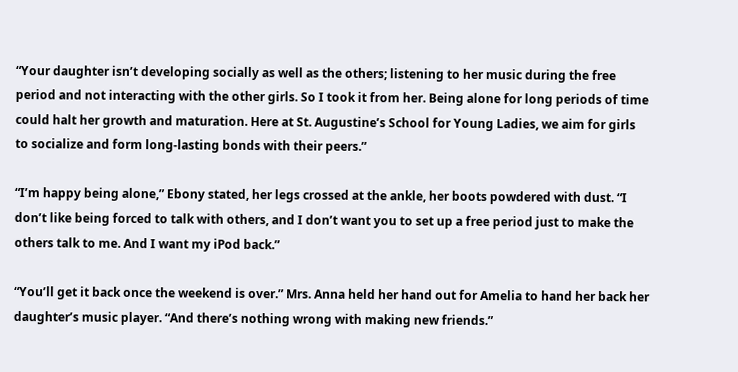“Your daughter isn’t developing socially as well as the others; listening to her music during the free period and not interacting with the other girls. So I took it from her. Being alone for long periods of time could halt her growth and maturation. Here at St. Augustine’s School for Young Ladies, we aim for girls to socialize and form long-lasting bonds with their peers.”

“I’m happy being alone,” Ebony stated, her legs crossed at the ankle, her boots powdered with dust. “I don’t like being forced to talk with others, and I don’t want you to set up a free period just to make the others talk to me. And I want my iPod back.”

“You’ll get it back once the weekend is over.” Mrs. Anna held her hand out for Amelia to hand her back her daughter’s music player. “And there’s nothing wrong with making new friends.”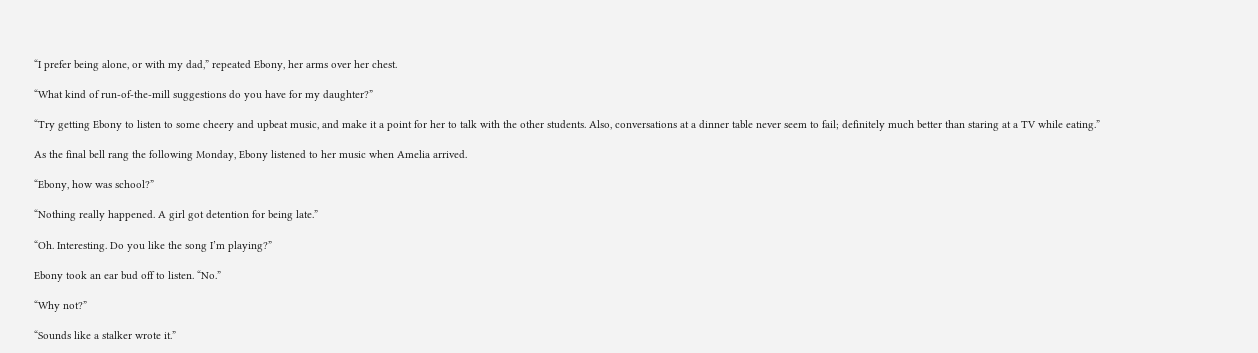“I prefer being alone, or with my dad,” repeated Ebony, her arms over her chest.

“What kind of run-of-the-mill suggestions do you have for my daughter?”

“Try getting Ebony to listen to some cheery and upbeat music, and make it a point for her to talk with the other students. Also, conversations at a dinner table never seem to fail; definitely much better than staring at a TV while eating.”

As the final bell rang the following Monday, Ebony listened to her music when Amelia arrived.

“Ebony, how was school?”

“Nothing really happened. A girl got detention for being late.”

“Oh. Interesting. Do you like the song I’m playing?”

Ebony took an ear bud off to listen. “No.”

“Why not?”

“Sounds like a stalker wrote it.”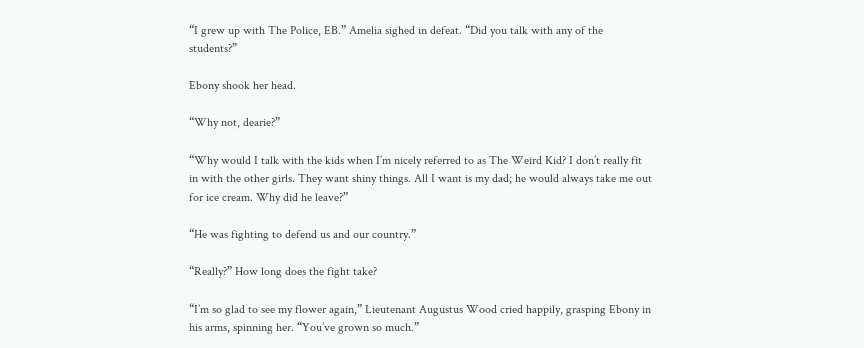“I grew up with The Police, EB.” Amelia sighed in defeat. “Did you talk with any of the students?”

Ebony shook her head.

“Why not, dearie?”

“Why would I talk with the kids when I’m nicely referred to as The Weird Kid? I don’t really fit in with the other girls. They want shiny things. All I want is my dad; he would always take me out for ice cream. Why did he leave?”

“He was fighting to defend us and our country.”

“Really?” How long does the fight take?

“I’m so glad to see my flower again,” Lieutenant Augustus Wood cried happily, grasping Ebony in his arms, spinning her. “You’ve grown so much.”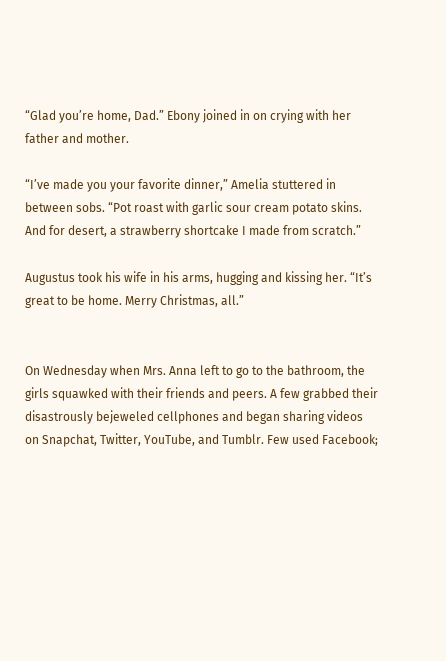“Glad you’re home, Dad.” Ebony joined in on crying with her father and mother.

“I’ve made you your favorite dinner,” Amelia stuttered in between sobs. “Pot roast with garlic sour cream potato skins. And for desert, a strawberry shortcake I made from scratch.”

Augustus took his wife in his arms, hugging and kissing her. “It’s great to be home. Merry Christmas, all.”


On Wednesday when Mrs. Anna left to go to the bathroom, the girls squawked with their friends and peers. A few grabbed their disastrously bejeweled cellphones and began sharing videos on Snapchat, Twitter, YouTube, and Tumblr. Few used Facebook;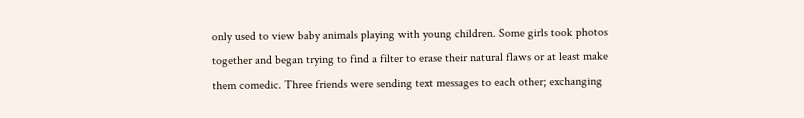only used to view baby animals playing with young children. Some girls took photos together and began trying to find a filter to erase their natural flaws or at least make them comedic. Three friends were sending text messages to each other; exchanging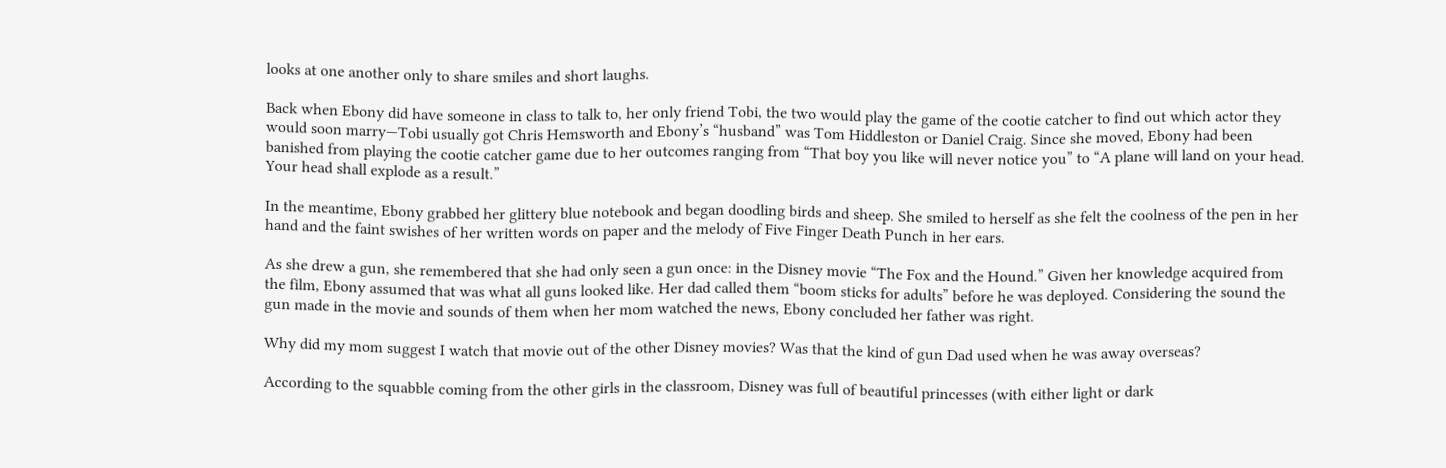looks at one another only to share smiles and short laughs.

Back when Ebony did have someone in class to talk to, her only friend Tobi, the two would play the game of the cootie catcher to find out which actor they would soon marry—Tobi usually got Chris Hemsworth and Ebony’s “husband” was Tom Hiddleston or Daniel Craig. Since she moved, Ebony had been banished from playing the cootie catcher game due to her outcomes ranging from “That boy you like will never notice you” to “A plane will land on your head. Your head shall explode as a result.”

In the meantime, Ebony grabbed her glittery blue notebook and began doodling birds and sheep. She smiled to herself as she felt the coolness of the pen in her hand and the faint swishes of her written words on paper and the melody of Five Finger Death Punch in her ears.

As she drew a gun, she remembered that she had only seen a gun once: in the Disney movie “The Fox and the Hound.” Given her knowledge acquired from the film, Ebony assumed that was what all guns looked like. Her dad called them “boom sticks for adults” before he was deployed. Considering the sound the gun made in the movie and sounds of them when her mom watched the news, Ebony concluded her father was right.

Why did my mom suggest I watch that movie out of the other Disney movies? Was that the kind of gun Dad used when he was away overseas?

According to the squabble coming from the other girls in the classroom, Disney was full of beautiful princesses (with either light or dark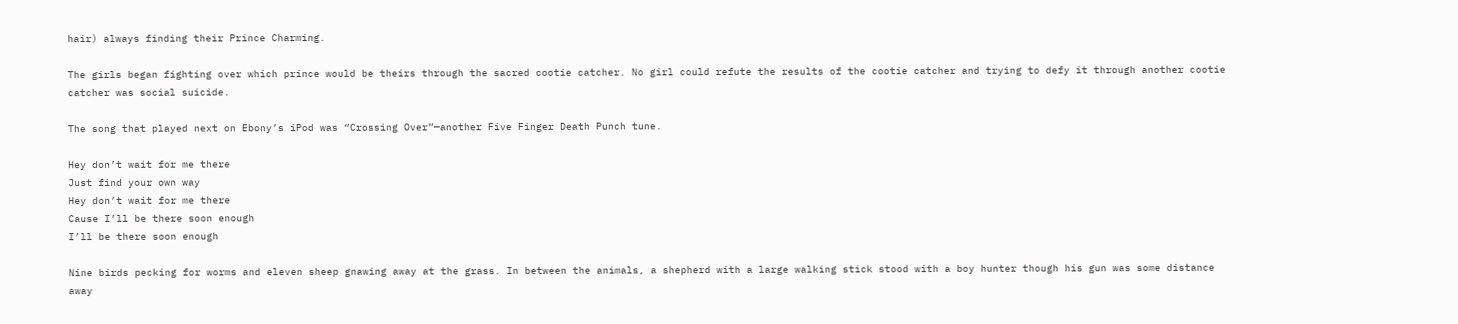hair) always finding their Prince Charming.

The girls began fighting over which prince would be theirs through the sacred cootie catcher. No girl could refute the results of the cootie catcher and trying to defy it through another cootie catcher was social suicide.

The song that played next on Ebony’s iPod was “Crossing Over”—another Five Finger Death Punch tune.

Hey don’t wait for me there
Just find your own way
Hey don’t wait for me there
Cause I’ll be there soon enough
I’ll be there soon enough

Nine birds pecking for worms and eleven sheep gnawing away at the grass. In between the animals, a shepherd with a large walking stick stood with a boy hunter though his gun was some distance away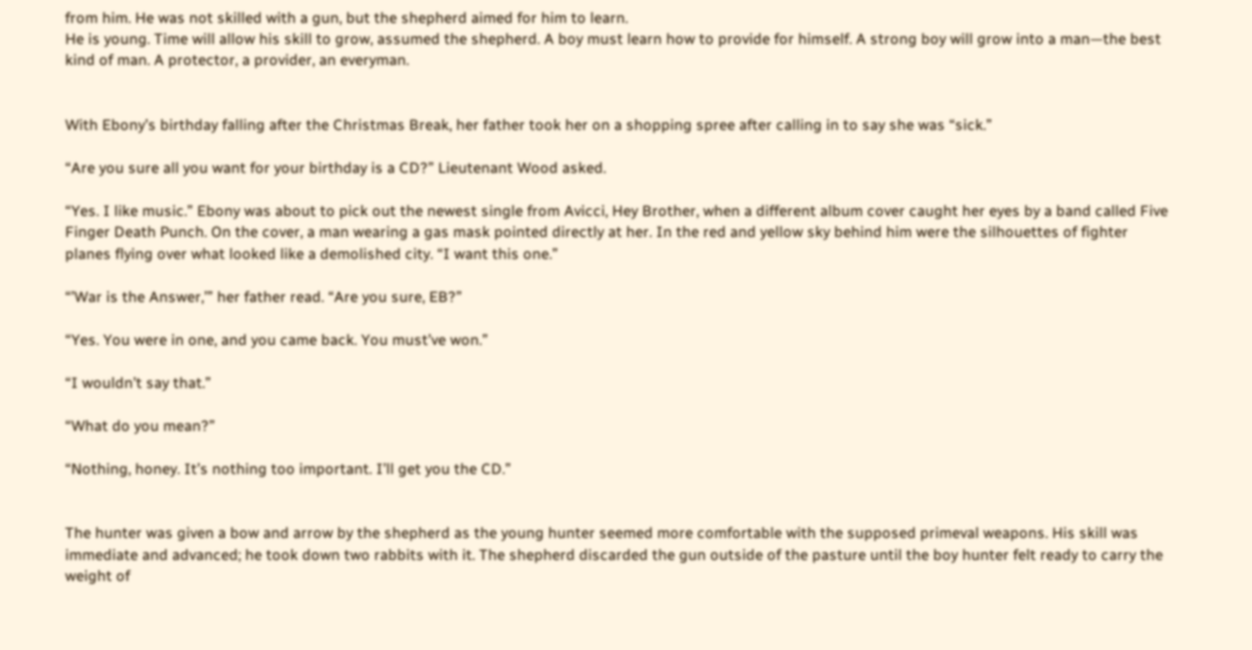from him. He was not skilled with a gun, but the shepherd aimed for him to learn.
He is young. Time will allow his skill to grow, assumed the shepherd. A boy must learn how to provide for himself. A strong boy will grow into a man—the best kind of man. A protector, a provider, an everyman.


With Ebony’s birthday falling after the Christmas Break, her father took her on a shopping spree after calling in to say she was “sick.”

“Are you sure all you want for your birthday is a CD?” Lieutenant Wood asked.

“Yes. I like music.” Ebony was about to pick out the newest single from Avicci, Hey Brother, when a different album cover caught her eyes by a band called Five Finger Death Punch. On the cover, a man wearing a gas mask pointed directly at her. In the red and yellow sky behind him were the silhouettes of fighter planes flying over what looked like a demolished city. “I want this one.”

“’War is the Answer,’” her father read. “Are you sure, EB?”

“Yes. You were in one, and you came back. You must’ve won.”

“I wouldn’t say that.”

“What do you mean?”

“Nothing, honey. It’s nothing too important. I’ll get you the CD.”


The hunter was given a bow and arrow by the shepherd as the young hunter seemed more comfortable with the supposed primeval weapons. His skill was immediate and advanced; he took down two rabbits with it. The shepherd discarded the gun outside of the pasture until the boy hunter felt ready to carry the weight of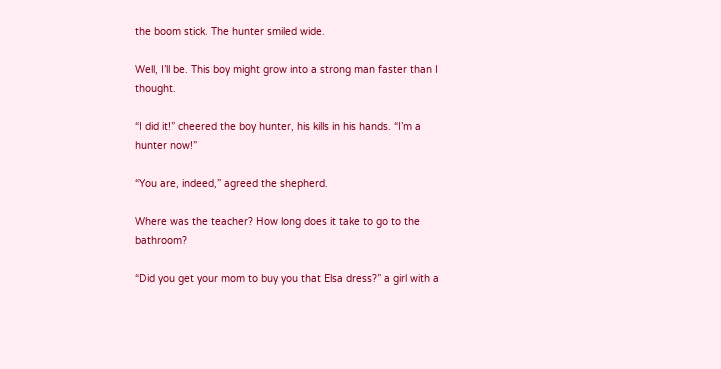the boom stick. The hunter smiled wide.

Well, I’ll be. This boy might grow into a strong man faster than I thought.

“I did it!” cheered the boy hunter, his kills in his hands. “I’m a hunter now!”

“You are, indeed,” agreed the shepherd.

Where was the teacher? How long does it take to go to the bathroom?

“Did you get your mom to buy you that Elsa dress?” a girl with a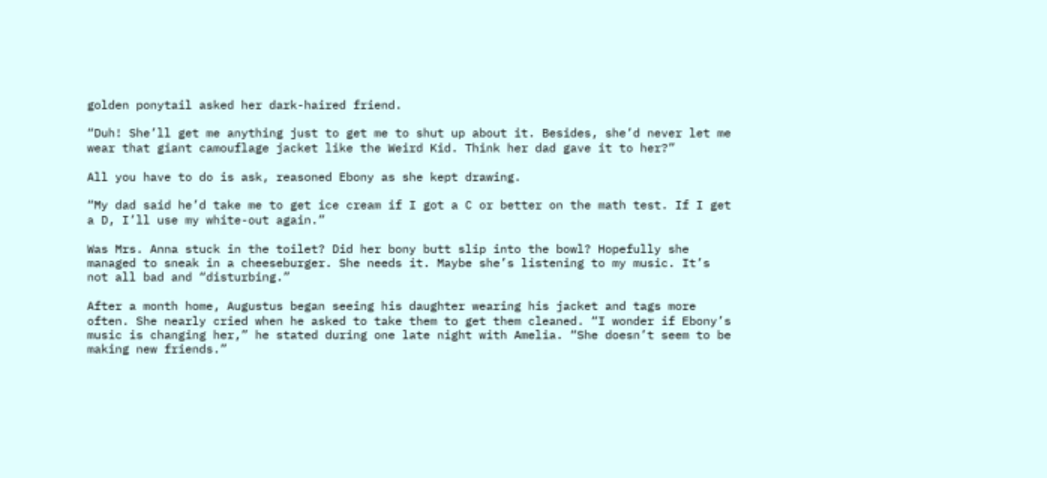golden ponytail asked her dark-haired friend.

“Duh! She’ll get me anything just to get me to shut up about it. Besides, she’d never let me wear that giant camouflage jacket like the Weird Kid. Think her dad gave it to her?”

All you have to do is ask, reasoned Ebony as she kept drawing.

“My dad said he’d take me to get ice cream if I got a C or better on the math test. If I get a D, I’ll use my white-out again.”

Was Mrs. Anna stuck in the toilet? Did her bony butt slip into the bowl? Hopefully she managed to sneak in a cheeseburger. She needs it. Maybe she’s listening to my music. It’s not all bad and “disturbing.”

After a month home, Augustus began seeing his daughter wearing his jacket and tags more often. She nearly cried when he asked to take them to get them cleaned. “I wonder if Ebony’s music is changing her,” he stated during one late night with Amelia. “She doesn’t seem to be making new friends.”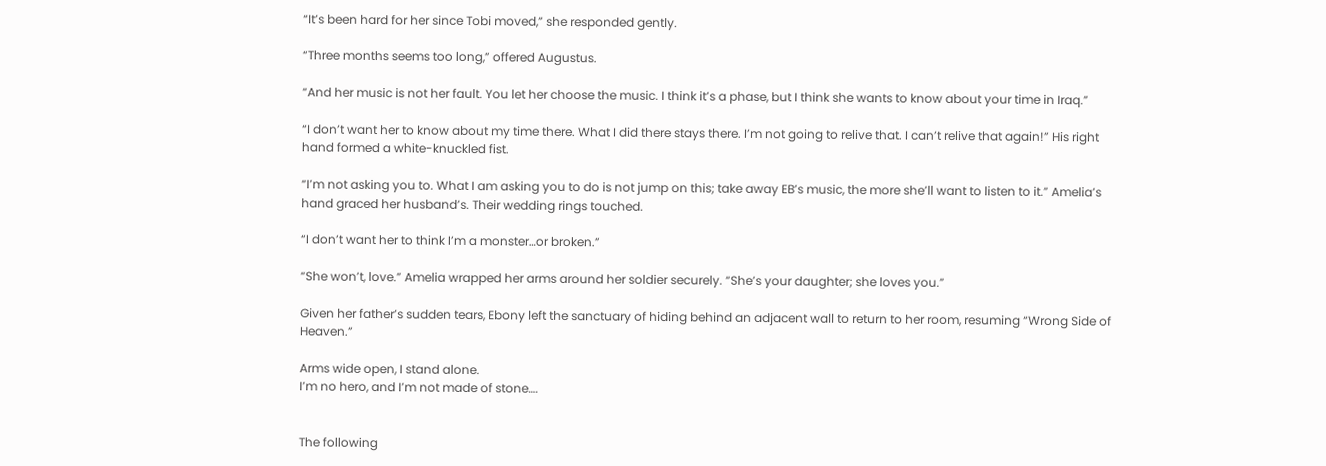“It’s been hard for her since Tobi moved,” she responded gently.

“Three months seems too long,” offered Augustus.

“And her music is not her fault. You let her choose the music. I think it’s a phase, but I think she wants to know about your time in Iraq.”

“I don’t want her to know about my time there. What I did there stays there. I’m not going to relive that. I can’t relive that again!” His right hand formed a white-knuckled fist.

“I’m not asking you to. What I am asking you to do is not jump on this; take away EB’s music, the more she’ll want to listen to it.” Amelia’s hand graced her husband’s. Their wedding rings touched.

“I don’t want her to think I’m a monster…or broken.”

“She won’t, love.” Amelia wrapped her arms around her soldier securely. “She’s your daughter; she loves you.”

Given her father’s sudden tears, Ebony left the sanctuary of hiding behind an adjacent wall to return to her room, resuming “Wrong Side of Heaven.”

Arms wide open, I stand alone.
I’m no hero, and I’m not made of stone….


The following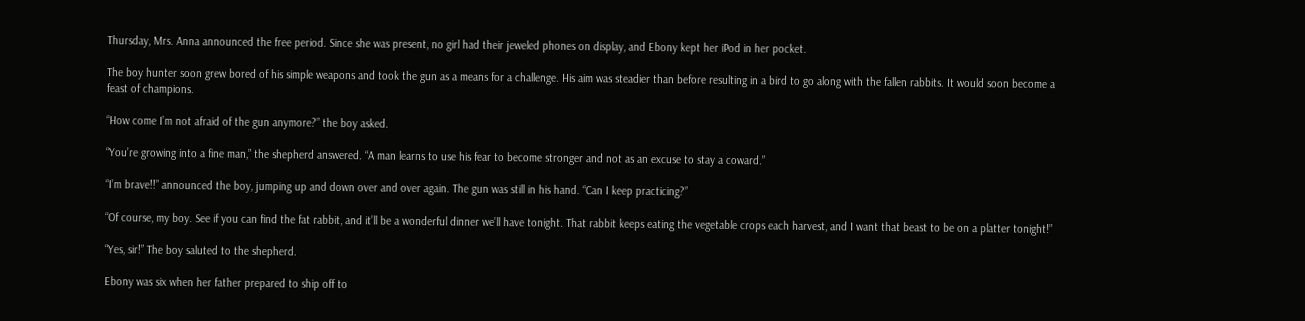Thursday, Mrs. Anna announced the free period. Since she was present, no girl had their jeweled phones on display, and Ebony kept her iPod in her pocket.

The boy hunter soon grew bored of his simple weapons and took the gun as a means for a challenge. His aim was steadier than before resulting in a bird to go along with the fallen rabbits. It would soon become a feast of champions.

“How come I’m not afraid of the gun anymore?” the boy asked.

“You’re growing into a fine man,” the shepherd answered. “A man learns to use his fear to become stronger and not as an excuse to stay a coward.”

“I’m brave!!” announced the boy, jumping up and down over and over again. The gun was still in his hand. “Can I keep practicing?”

“Of course, my boy. See if you can find the fat rabbit, and it’ll be a wonderful dinner we’ll have tonight. That rabbit keeps eating the vegetable crops each harvest, and I want that beast to be on a platter tonight!”

“Yes, sir!” The boy saluted to the shepherd.

Ebony was six when her father prepared to ship off to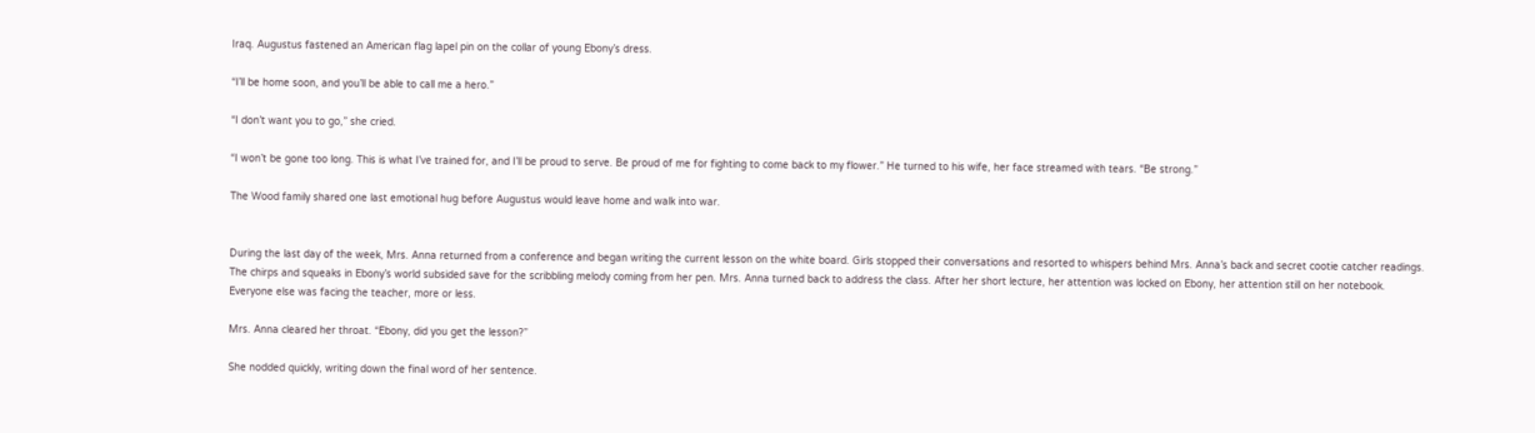Iraq. Augustus fastened an American flag lapel pin on the collar of young Ebony’s dress.

“I’ll be home soon, and you’ll be able to call me a hero.”

“I don’t want you to go,” she cried.

“I won’t be gone too long. This is what I’ve trained for, and I’ll be proud to serve. Be proud of me for fighting to come back to my flower.” He turned to his wife, her face streamed with tears. “Be strong.”

The Wood family shared one last emotional hug before Augustus would leave home and walk into war.


During the last day of the week, Mrs. Anna returned from a conference and began writing the current lesson on the white board. Girls stopped their conversations and resorted to whispers behind Mrs. Anna’s back and secret cootie catcher readings. The chirps and squeaks in Ebony’s world subsided save for the scribbling melody coming from her pen. Mrs. Anna turned back to address the class. After her short lecture, her attention was locked on Ebony, her attention still on her notebook. Everyone else was facing the teacher, more or less.

Mrs. Anna cleared her throat. “Ebony, did you get the lesson?”

She nodded quickly, writing down the final word of her sentence.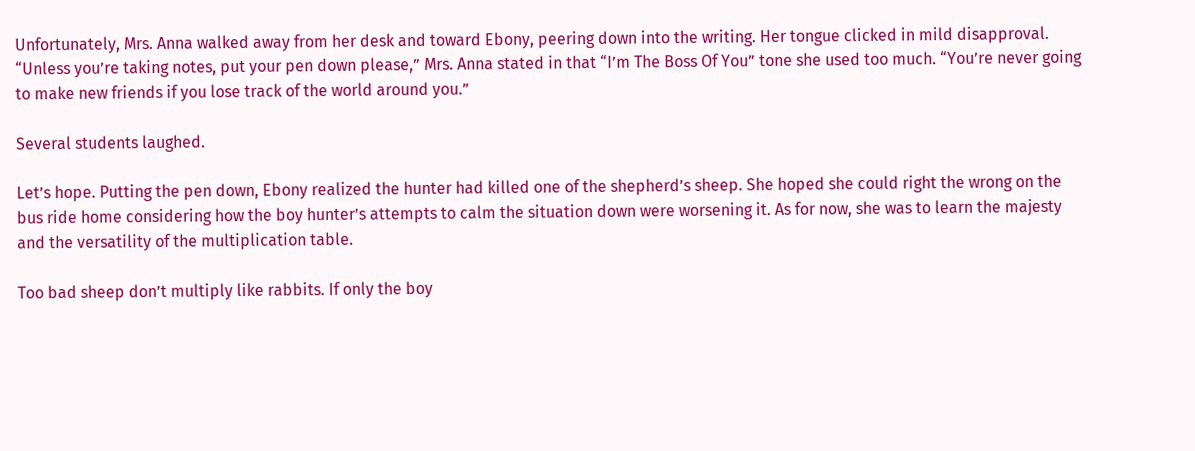Unfortunately, Mrs. Anna walked away from her desk and toward Ebony, peering down into the writing. Her tongue clicked in mild disapproval. “Unless you’re taking notes, put your pen down please,” Mrs. Anna stated in that “I’m The Boss Of You” tone she used too much. “You’re never going to make new friends if you lose track of the world around you.”

Several students laughed.

Let’s hope. Putting the pen down, Ebony realized the hunter had killed one of the shepherd’s sheep. She hoped she could right the wrong on the bus ride home considering how the boy hunter’s attempts to calm the situation down were worsening it. As for now, she was to learn the majesty and the versatility of the multiplication table.

Too bad sheep don’t multiply like rabbits. If only the boy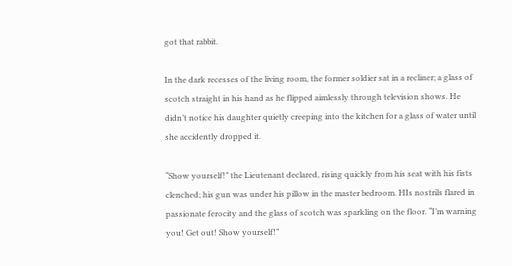got that rabbit.

In the dark recesses of the living room, the former soldier sat in a recliner; a glass of scotch straight in his hand as he flipped aimlessly through television shows. He didn’t notice his daughter quietly creeping into the kitchen for a glass of water until she accidently dropped it.

“Show yourself!” the Lieutenant declared, rising quickly from his seat with his fists clenched; his gun was under his pillow in the master bedroom. HIs nostrils flared in passionate ferocity and the glass of scotch was sparkling on the floor. “I’m warning you! Get out! Show yourself!”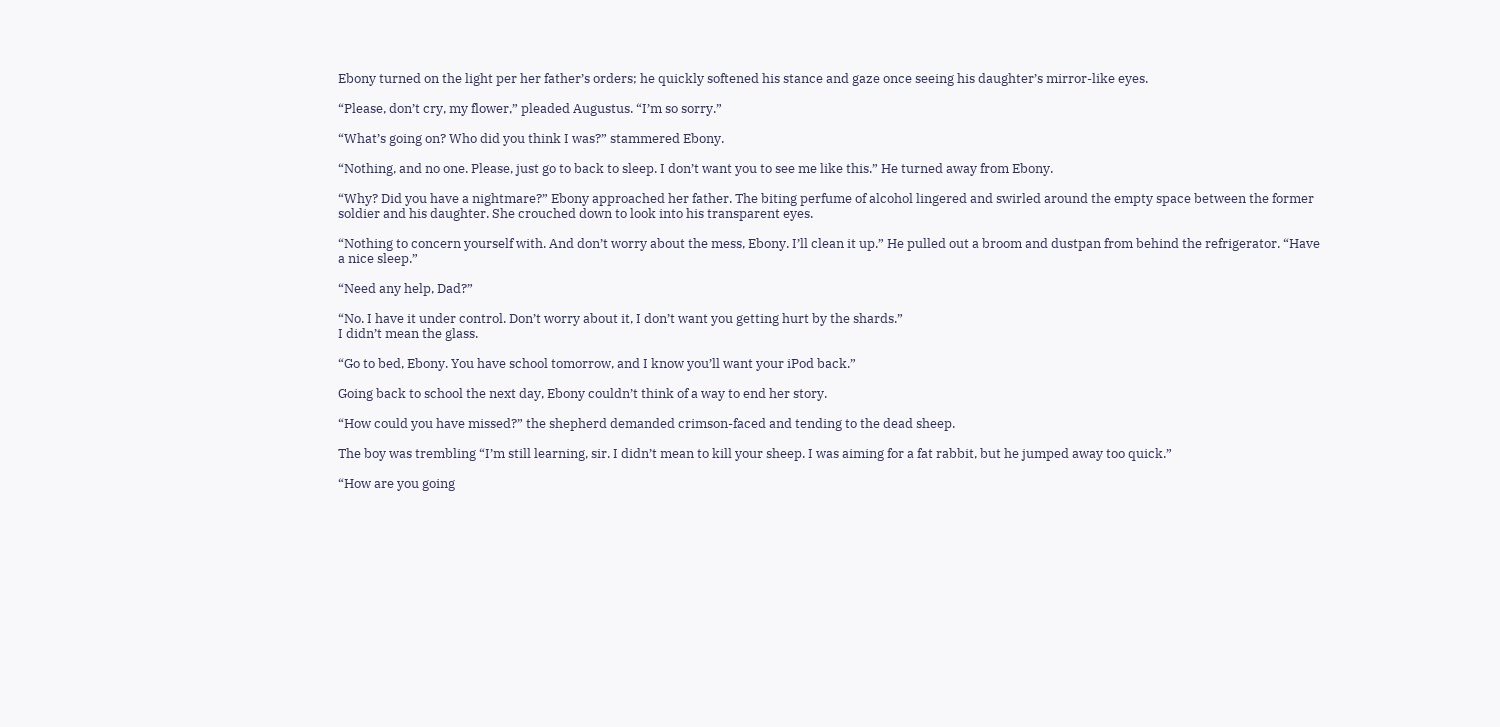Ebony turned on the light per her father’s orders; he quickly softened his stance and gaze once seeing his daughter’s mirror-like eyes.

“Please, don’t cry, my flower,” pleaded Augustus. “I’m so sorry.”

“What’s going on? Who did you think I was?” stammered Ebony.

“Nothing, and no one. Please, just go to back to sleep. I don’t want you to see me like this.” He turned away from Ebony.

“Why? Did you have a nightmare?” Ebony approached her father. The biting perfume of alcohol lingered and swirled around the empty space between the former soldier and his daughter. She crouched down to look into his transparent eyes.

“Nothing to concern yourself with. And don’t worry about the mess, Ebony. I’ll clean it up.” He pulled out a broom and dustpan from behind the refrigerator. “Have a nice sleep.”

“Need any help, Dad?”

“No. I have it under control. Don’t worry about it, I don’t want you getting hurt by the shards.”
I didn’t mean the glass.

“Go to bed, Ebony. You have school tomorrow, and I know you’ll want your iPod back.”

Going back to school the next day, Ebony couldn’t think of a way to end her story.

“How could you have missed?” the shepherd demanded crimson-faced and tending to the dead sheep.

The boy was trembling “I’m still learning, sir. I didn’t mean to kill your sheep. I was aiming for a fat rabbit, but he jumped away too quick.”

“How are you going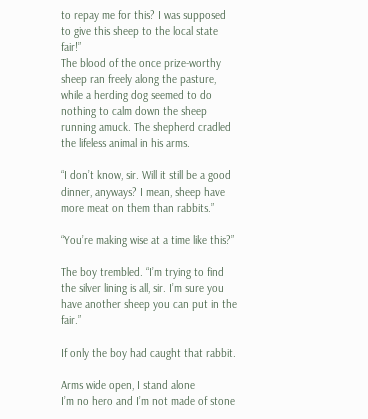to repay me for this? I was supposed to give this sheep to the local state fair!”
The blood of the once prize-worthy sheep ran freely along the pasture, while a herding dog seemed to do nothing to calm down the sheep running amuck. The shepherd cradled the lifeless animal in his arms.

“I don’t know, sir. Will it still be a good dinner, anyways? I mean, sheep have more meat on them than rabbits.”

“You’re making wise at a time like this?”

The boy trembled. “I’m trying to find the silver lining is all, sir. I’m sure you have another sheep you can put in the fair.”

If only the boy had caught that rabbit.

Arms wide open, I stand alone
I’m no hero and I’m not made of stone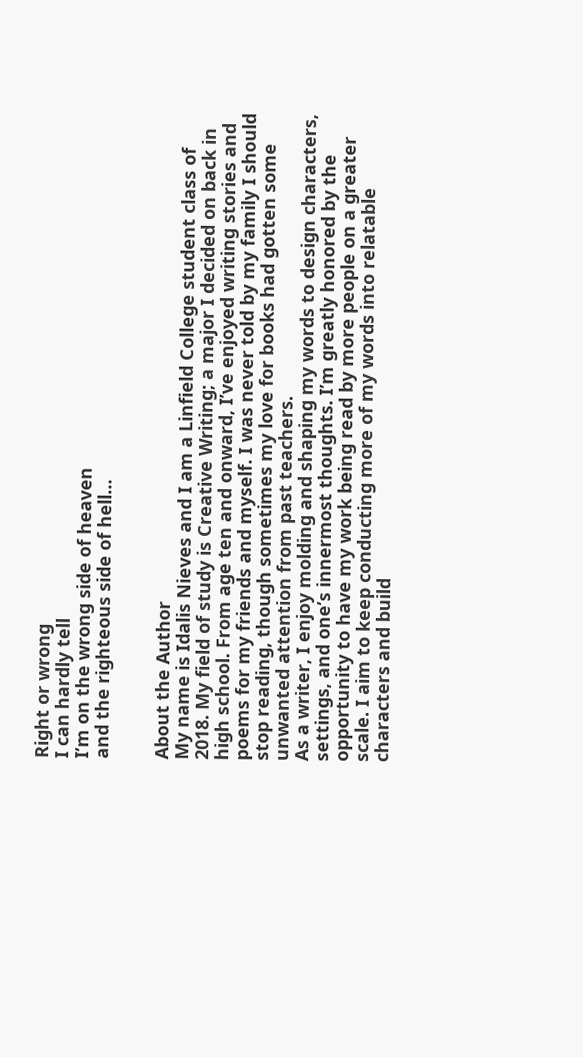Right or wrong
I can hardly tell
I’m on the wrong side of heaven
and the righteous side of hell…


About the Author
My name is Idalis Nieves and I am a Linfield College student class of 2018. My field of study is Creative Writing; a major I decided on back in high school. From age ten and onward, I’ve enjoyed writing stories and poems for my friends and myself. I was never told by my family I should stop reading, though sometimes my love for books had gotten some unwanted attention from past teachers.
As a writer, I enjoy molding and shaping my words to design characters, settings, and one’s innermost thoughts. I’m greatly honored by the opportunity to have my work being read by more people on a greater scale. I aim to keep conducting more of my words into relatable characters and build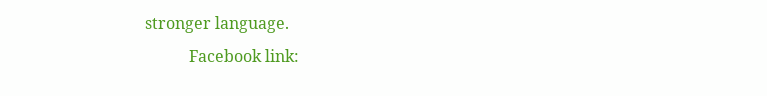stronger language.
           Facebook link: